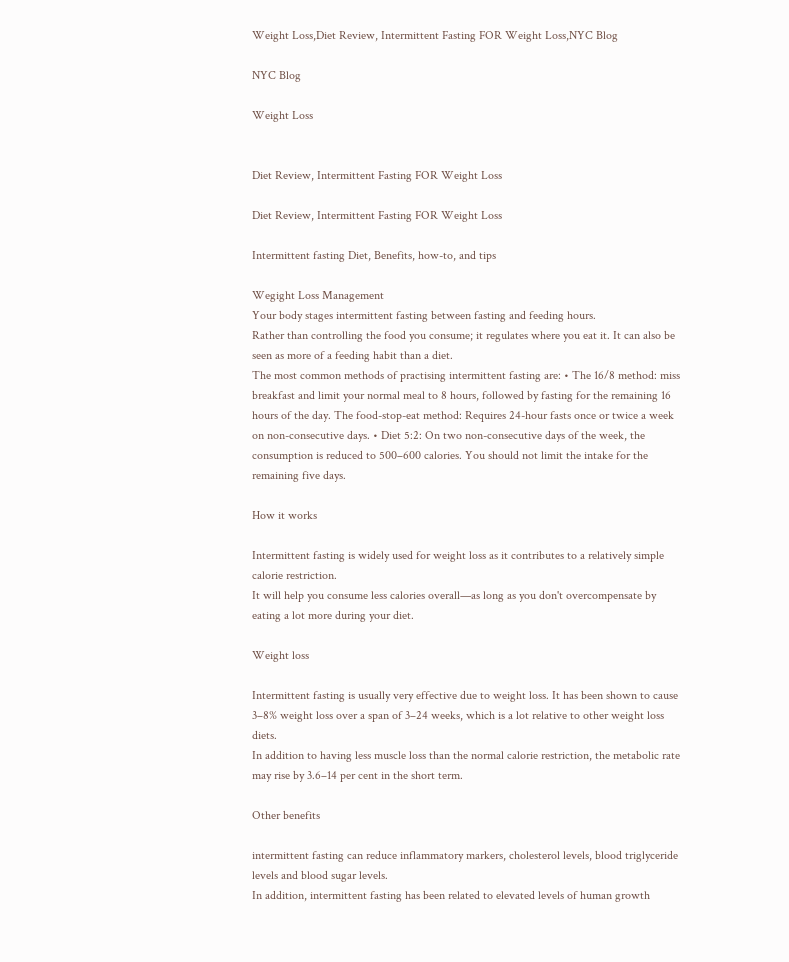Weight Loss,Diet Review, Intermittent Fasting FOR Weight Loss,NYC Blog

NYC Blog

Weight Loss


Diet Review, Intermittent Fasting FOR Weight Loss

Diet Review, Intermittent Fasting FOR Weight Loss

Intermittent fasting Diet, Benefits, how-to, and tips

Wegight Loss Management
Your body stages intermittent fasting between fasting and feeding hours.
Rather than controlling the food you consume; it regulates where you eat it. It can also be seen as more of a feeding habit than a diet.
The most common methods of practising intermittent fasting are: • The 16/8 method: miss breakfast and limit your normal meal to 8 hours, followed by fasting for the remaining 16 hours of the day. The food-stop-eat method: Requires 24-hour fasts once or twice a week on non-consecutive days. • Diet 5:2: On two non-consecutive days of the week, the consumption is reduced to 500–600 calories. You should not limit the intake for the remaining five days.

How it works

Intermittent fasting is widely used for weight loss as it contributes to a relatively simple calorie restriction.
It will help you consume less calories overall—as long as you don't overcompensate by eating a lot more during your diet.

Weight loss

Intermittent fasting is usually very effective due to weight loss. It has been shown to cause 3–8% weight loss over a span of 3–24 weeks, which is a lot relative to other weight loss diets.
In addition to having less muscle loss than the normal calorie restriction, the metabolic rate may rise by 3.6–14 per cent in the short term.

Other benefits

intermittent fasting can reduce inflammatory markers, cholesterol levels, blood triglyceride levels and blood sugar levels.
In addition, intermittent fasting has been related to elevated levels of human growth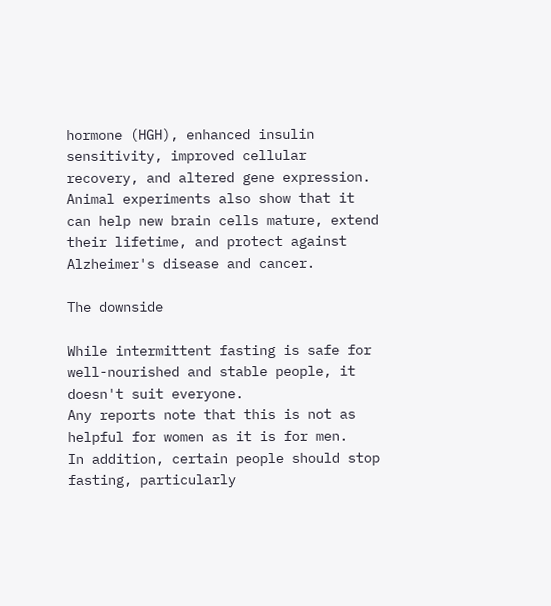hormone (HGH), enhanced insulin sensitivity, improved cellular recovery, and altered gene expression.
Animal experiments also show that it can help new brain cells mature, extend their lifetime, and protect against Alzheimer's disease and cancer.

The downside

While intermittent fasting is safe for well-nourished and stable people, it doesn't suit everyone.
Any reports note that this is not as helpful for women as it is for men.
In addition, certain people should stop fasting, particularly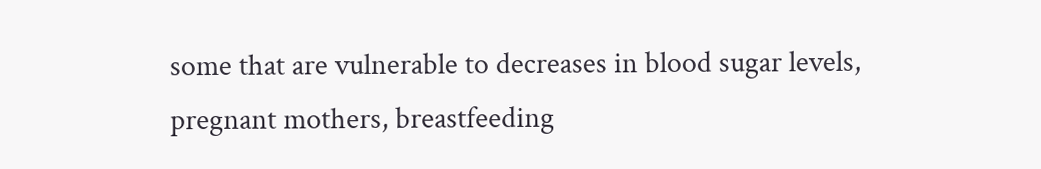some that are vulnerable to decreases in blood sugar levels, pregnant mothers, breastfeeding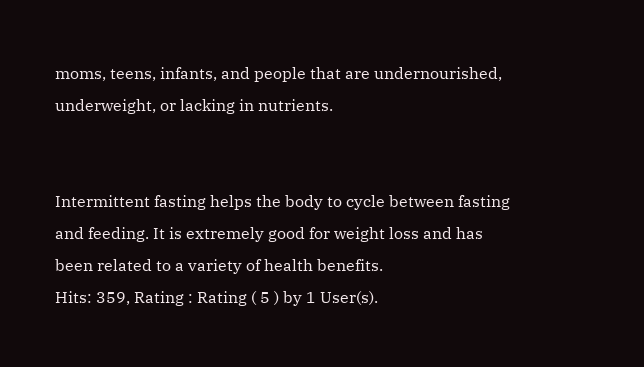moms, teens, infants, and people that are undernourished, underweight, or lacking in nutrients.


Intermittent fasting helps the body to cycle between fasting and feeding. It is extremely good for weight loss and has been related to a variety of health benefits.
Hits: 359, Rating : Rating ( 5 ) by 1 User(s).